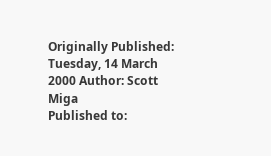Originally Published: Tuesday, 14 March 2000 Author: Scott Miga
Published to: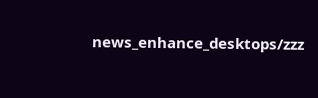news_enhance_desktops/zzz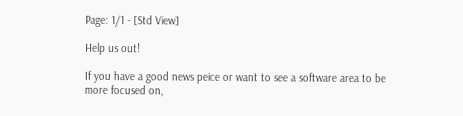Page: 1/1 - [Std View]

Help us out!

If you have a good news peice or want to see a software area to be more focused on,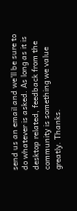send us an email and we'll be sure to do whatever is asked. As long as it is desktop related, feedback from the community is something we value greatly. Thanks.